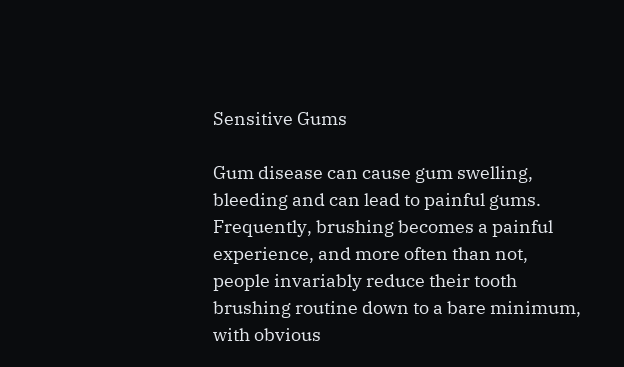Sensitive Gums

Gum disease can cause gum swelling, bleeding and can lead to painful gums. Frequently, brushing becomes a painful experience, and more often than not, people invariably reduce their tooth brushing routine down to a bare minimum, with obvious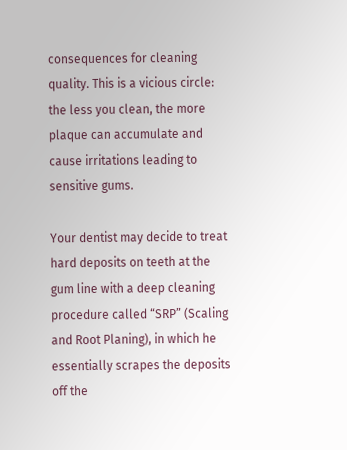consequences for cleaning quality. This is a vicious circle: the less you clean, the more plaque can accumulate and cause irritations leading to sensitive gums.

Your dentist may decide to treat hard deposits on teeth at the gum line with a deep cleaning procedure called “SRP” (Scaling and Root Planing), in which he essentially scrapes the deposits off the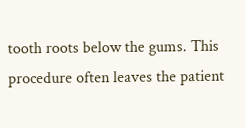tooth roots below the gums. This procedure often leaves the patient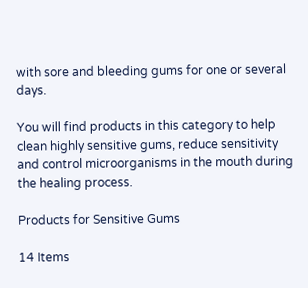with sore and bleeding gums for one or several days.

You will find products in this category to help clean highly sensitive gums, reduce sensitivity and control microorganisms in the mouth during the healing process.

Products for Sensitive Gums

14 Items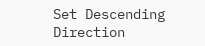Set Descending Direction